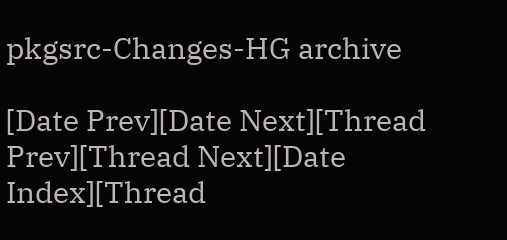pkgsrc-Changes-HG archive

[Date Prev][Date Next][Thread Prev][Thread Next][Date Index][Thread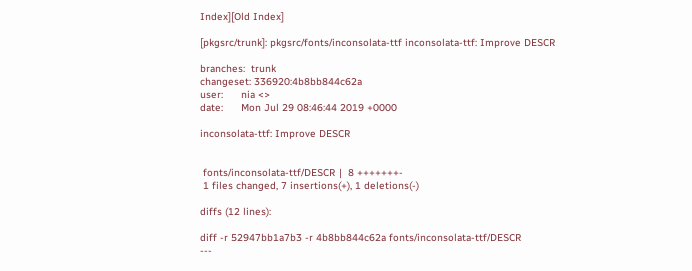Index][Old Index]

[pkgsrc/trunk]: pkgsrc/fonts/inconsolata-ttf inconsolata-ttf: Improve DESCR

branches:  trunk
changeset: 336920:4b8bb844c62a
user:      nia <>
date:      Mon Jul 29 08:46:44 2019 +0000

inconsolata-ttf: Improve DESCR


 fonts/inconsolata-ttf/DESCR |  8 +++++++-
 1 files changed, 7 insertions(+), 1 deletions(-)

diffs (12 lines):

diff -r 52947bb1a7b3 -r 4b8bb844c62a fonts/inconsolata-ttf/DESCR
---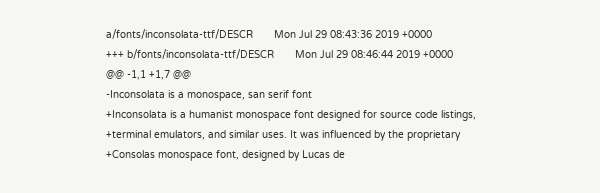a/fonts/inconsolata-ttf/DESCR       Mon Jul 29 08:43:36 2019 +0000
+++ b/fonts/inconsolata-ttf/DESCR       Mon Jul 29 08:46:44 2019 +0000
@@ -1,1 +1,7 @@
-Inconsolata is a monospace, san serif font
+Inconsolata is a humanist monospace font designed for source code listings,
+terminal emulators, and similar uses. It was influenced by the proprietary
+Consolas monospace font, designed by Lucas de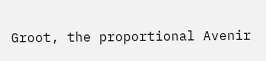Groot, the proportional Avenir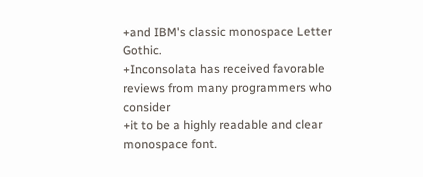+and IBM's classic monospace Letter Gothic.
+Inconsolata has received favorable reviews from many programmers who consider
+it to be a highly readable and clear monospace font.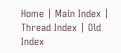Home | Main Index | Thread Index | Old Index